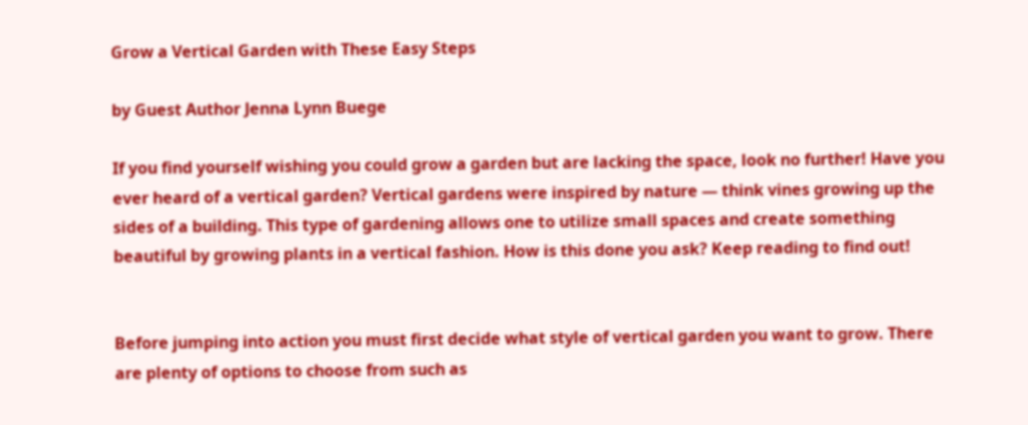Grow a Vertical Garden with These Easy Steps

by Guest Author Jenna Lynn Buege

If you find yourself wishing you could grow a garden but are lacking the space, look no further! Have you ever heard of a vertical garden? Vertical gardens were inspired by nature — think vines growing up the sides of a building. This type of gardening allows one to utilize small spaces and create something beautiful by growing plants in a vertical fashion. How is this done you ask? Keep reading to find out!


Before jumping into action you must first decide what style of vertical garden you want to grow. There are plenty of options to choose from such as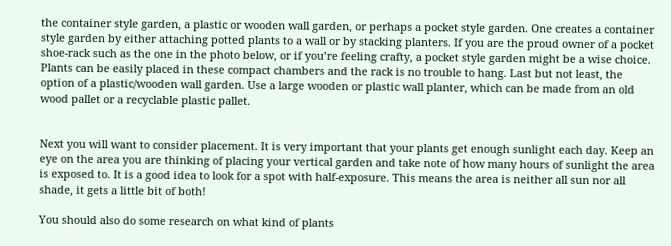the container style garden, a plastic or wooden wall garden, or perhaps a pocket style garden. One creates a container style garden by either attaching potted plants to a wall or by stacking planters. If you are the proud owner of a pocket shoe-rack such as the one in the photo below, or if you’re feeling crafty, a pocket style garden might be a wise choice. Plants can be easily placed in these compact chambers and the rack is no trouble to hang. Last but not least, the option of a plastic/wooden wall garden. Use a large wooden or plastic wall planter, which can be made from an old wood pallet or a recyclable plastic pallet.


Next you will want to consider placement. It is very important that your plants get enough sunlight each day. Keep an eye on the area you are thinking of placing your vertical garden and take note of how many hours of sunlight the area is exposed to. It is a good idea to look for a spot with half-exposure. This means the area is neither all sun nor all shade, it gets a little bit of both!

You should also do some research on what kind of plants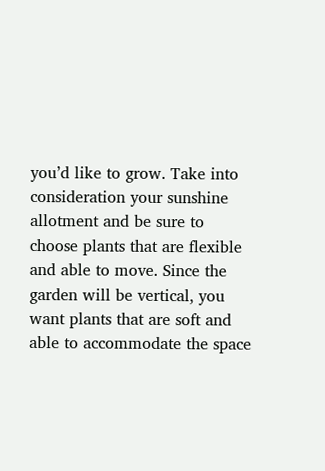you’d like to grow. Take into consideration your sunshine allotment and be sure to choose plants that are flexible and able to move. Since the garden will be vertical, you want plants that are soft and able to accommodate the space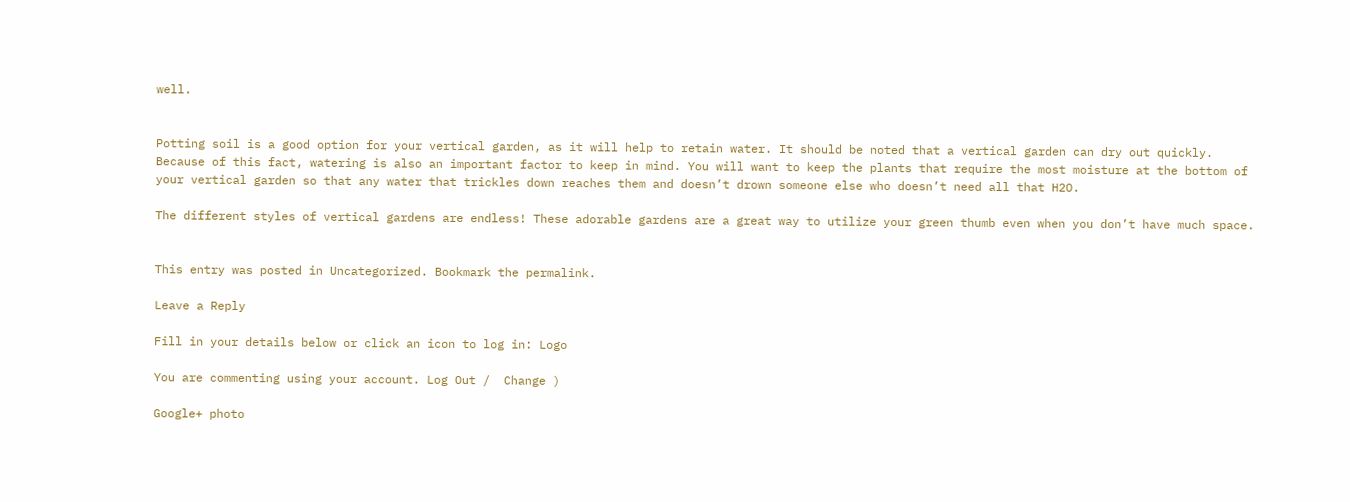well.


Potting soil is a good option for your vertical garden, as it will help to retain water. It should be noted that a vertical garden can dry out quickly. Because of this fact, watering is also an important factor to keep in mind. You will want to keep the plants that require the most moisture at the bottom of your vertical garden so that any water that trickles down reaches them and doesn’t drown someone else who doesn’t need all that H2O.

The different styles of vertical gardens are endless! These adorable gardens are a great way to utilize your green thumb even when you don’t have much space.


This entry was posted in Uncategorized. Bookmark the permalink.

Leave a Reply

Fill in your details below or click an icon to log in: Logo

You are commenting using your account. Log Out /  Change )

Google+ photo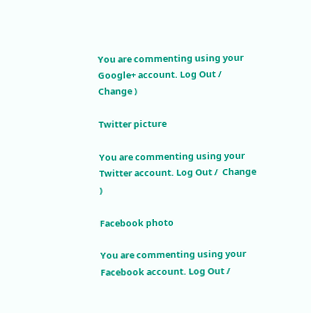You are commenting using your Google+ account. Log Out /  Change )

Twitter picture

You are commenting using your Twitter account. Log Out /  Change )

Facebook photo

You are commenting using your Facebook account. Log Out /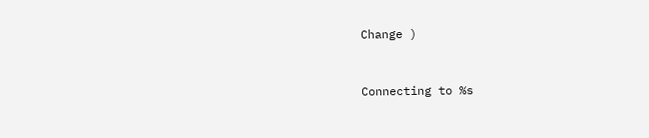Change )


Connecting to %s